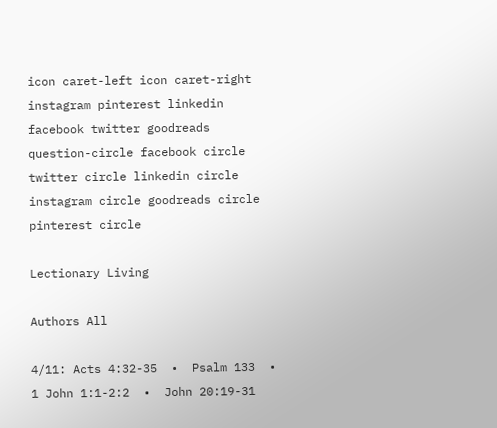icon caret-left icon caret-right instagram pinterest linkedin facebook twitter goodreads question-circle facebook circle twitter circle linkedin circle instagram circle goodreads circle pinterest circle

Lectionary Living

Authors All

4/11: Acts 4:32-35  •  Psalm 133  •  1 John 1:1-2:2  •  John 20:19-31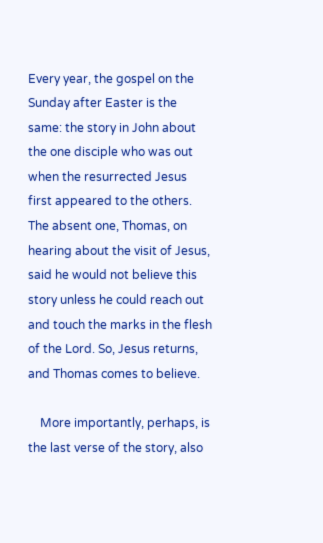Every year, the gospel on the Sunday after Easter is the same: the story in John about the one disciple who was out when the resurrected Jesus first appeared to the others. The absent one, Thomas, on hearing about the visit of Jesus, said he would not believe this story unless he could reach out and touch the marks in the flesh of the Lord. So, Jesus returns, and Thomas comes to believe.

    More importantly, perhaps, is the last verse of the story, also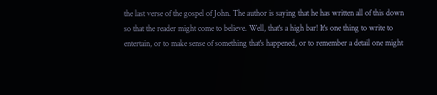the last verse of the gospel of John. The author is saying that he has written all of this down so that the reader might come to believe. Well, that's a high bar! It's one thing to write to entertain, or to make sense of something that's happened, or to remember a detail one might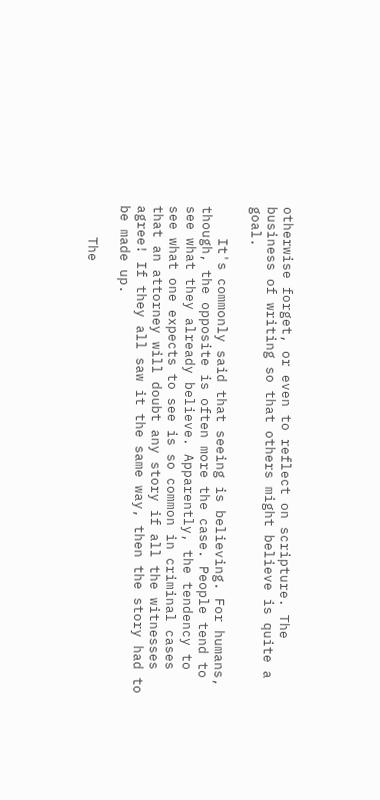otherwise forget, or even to reflect on scripture. The business of writing so that others might believe is quite a goal.

    It's commonly said that seeing is believing. For humans, though, the opposite is often more the case. People tend to see what they already believe. Apparently, the tendency to see what one expects to see is so common in criminal cases that an attorney will doubt any story if all the witnesses agree! If they all saw it the same way, then the story had to be made up.

    The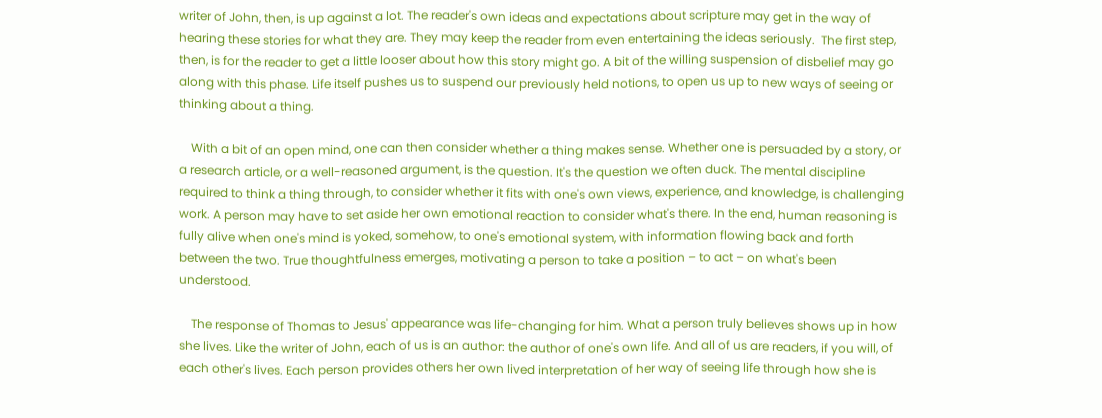writer of John, then, is up against a lot. The reader's own ideas and expectations about scripture may get in the way of hearing these stories for what they are. They may keep the reader from even entertaining the ideas seriously.  The first step, then, is for the reader to get a little looser about how this story might go. A bit of the willing suspension of disbelief may go along with this phase. Life itself pushes us to suspend our previously held notions, to open us up to new ways of seeing or thinking about a thing.

    With a bit of an open mind, one can then consider whether a thing makes sense. Whether one is persuaded by a story, or a research article, or a well-reasoned argument, is the question. It's the question we often duck. The mental discipline required to think a thing through, to consider whether it fits with one's own views, experience, and knowledge, is challenging work. A person may have to set aside her own emotional reaction to consider what's there. In the end, human reasoning is fully alive when one's mind is yoked, somehow, to one's emotional system, with information flowing back and forth between the two. True thoughtfulness emerges, motivating a person to take a position – to act – on what's been understood.

    The response of Thomas to Jesus' appearance was life-changing for him. What a person truly believes shows up in how she lives. Like the writer of John, each of us is an author: the author of one's own life. And all of us are readers, if you will, of each other's lives. Each person provides others her own lived interpretation of her way of seeing life through how she is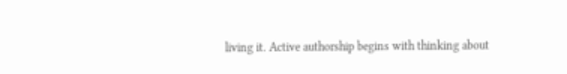living it. Active authorship begins with thinking about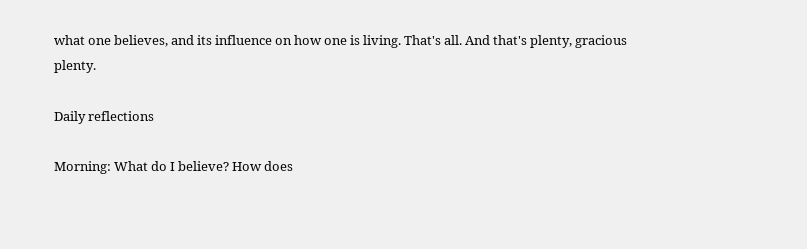what one believes, and its influence on how one is living. That's all. And that's plenty, gracious plenty.

Daily reflections

Morning: What do I believe? How does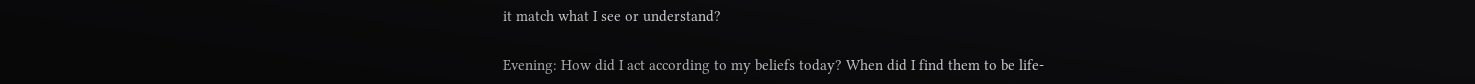it match what I see or understand?

Evening: How did I act according to my beliefs today? When did I find them to be life-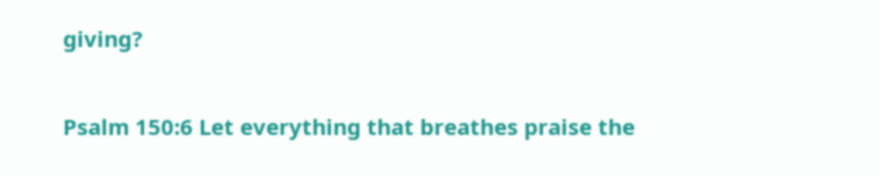giving?

Psalm 150:6 Let everything that breathes praise the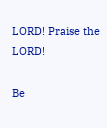LORD! Praise the LORD!

Be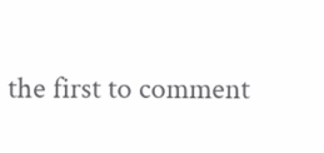the first to comment